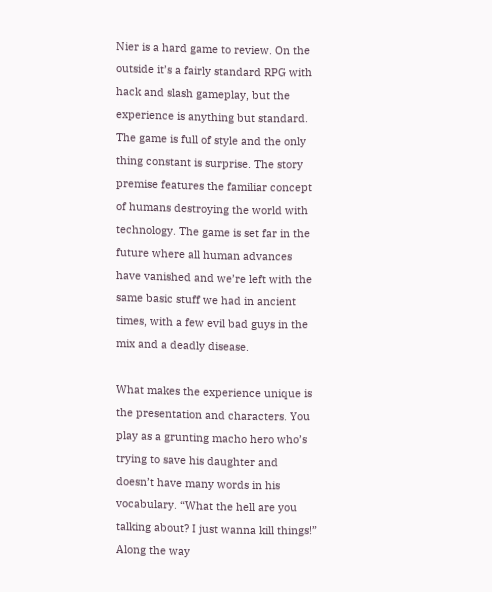Nier is a hard game to review. On the outside it’s a fairly standard RPG with hack and slash gameplay, but the experience is anything but standard. The game is full of style and the only thing constant is surprise. The story premise features the familiar concept of humans destroying the world with technology. The game is set far in the future where all human advances have vanished and we’re left with the same basic stuff we had in ancient times, with a few evil bad guys in the mix and a deadly disease.

What makes the experience unique is the presentation and characters. You play as a grunting macho hero who’s trying to save his daughter and doesn’t have many words in his vocabulary. “What the hell are you talking about? I just wanna kill things!” Along the way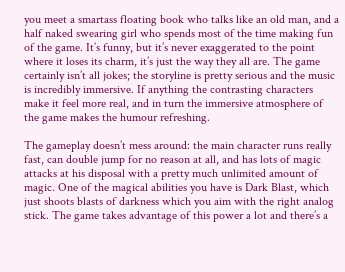you meet a smartass floating book who talks like an old man, and a half naked swearing girl who spends most of the time making fun of the game. It’s funny, but it’s never exaggerated to the point where it loses its charm, it’s just the way they all are. The game certainly isn’t all jokes; the storyline is pretty serious and the music is incredibly immersive. If anything the contrasting characters make it feel more real, and in turn the immersive atmosphere of the game makes the humour refreshing.

The gameplay doesn’t mess around: the main character runs really fast, can double jump for no reason at all, and has lots of magic attacks at his disposal with a pretty much unlimited amount of magic. One of the magical abilities you have is Dark Blast, which just shoots blasts of darkness which you aim with the right analog stick. The game takes advantage of this power a lot and there’s a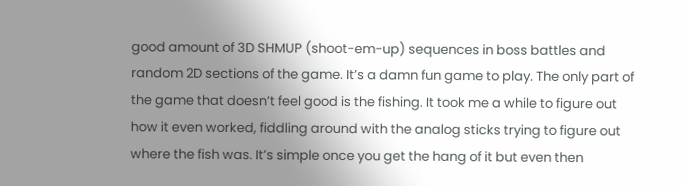good amount of 3D SHMUP (shoot-em-up) sequences in boss battles and random 2D sections of the game. It’s a damn fun game to play. The only part of the game that doesn’t feel good is the fishing. It took me a while to figure out how it even worked, fiddling around with the analog sticks trying to figure out where the fish was. It’s simple once you get the hang of it but even then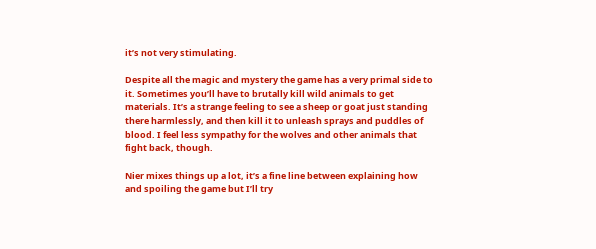it’s not very stimulating.

Despite all the magic and mystery the game has a very primal side to it. Sometimes you’ll have to brutally kill wild animals to get materials. It’s a strange feeling to see a sheep or goat just standing there harmlessly, and then kill it to unleash sprays and puddles of blood. I feel less sympathy for the wolves and other animals that fight back, though.

Nier mixes things up a lot, it’s a fine line between explaining how and spoiling the game but I’ll try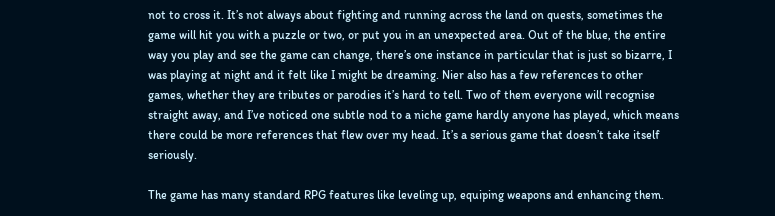not to cross it. It’s not always about fighting and running across the land on quests, sometimes the game will hit you with a puzzle or two, or put you in an unexpected area. Out of the blue, the entire way you play and see the game can change, there’s one instance in particular that is just so bizarre, I was playing at night and it felt like I might be dreaming. Nier also has a few references to other games, whether they are tributes or parodies it’s hard to tell. Two of them everyone will recognise straight away, and I’ve noticed one subtle nod to a niche game hardly anyone has played, which means there could be more references that flew over my head. It’s a serious game that doesn’t take itself seriously.

The game has many standard RPG features like leveling up, equiping weapons and enhancing them.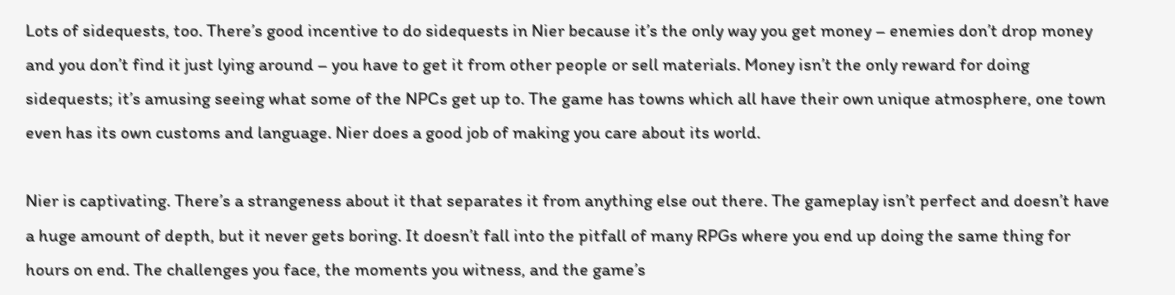Lots of sidequests, too. There’s good incentive to do sidequests in Nier because it’s the only way you get money – enemies don’t drop money and you don’t find it just lying around – you have to get it from other people or sell materials. Money isn’t the only reward for doing sidequests; it’s amusing seeing what some of the NPCs get up to. The game has towns which all have their own unique atmosphere, one town even has its own customs and language. Nier does a good job of making you care about its world.

Nier is captivating. There’s a strangeness about it that separates it from anything else out there. The gameplay isn’t perfect and doesn’t have a huge amount of depth, but it never gets boring. It doesn’t fall into the pitfall of many RPGs where you end up doing the same thing for hours on end. The challenges you face, the moments you witness, and the game’s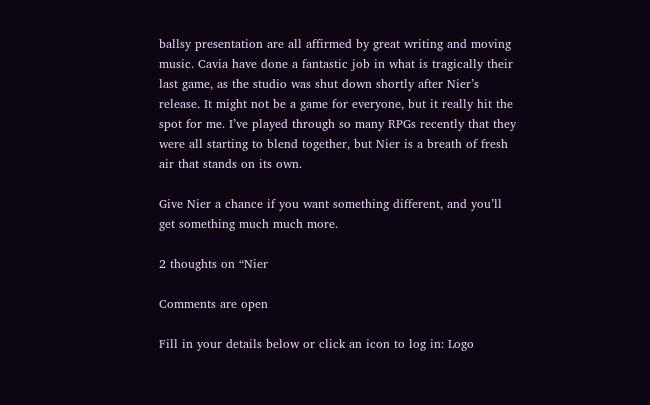ballsy presentation are all affirmed by great writing and moving music. Cavia have done a fantastic job in what is tragically their last game, as the studio was shut down shortly after Nier’s release. It might not be a game for everyone, but it really hit the spot for me. I’ve played through so many RPGs recently that they were all starting to blend together, but Nier is a breath of fresh air that stands on its own.

Give Nier a chance if you want something different, and you’ll get something much much more.

2 thoughts on “Nier

Comments are open

Fill in your details below or click an icon to log in: Logo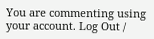You are commenting using your account. Log Out /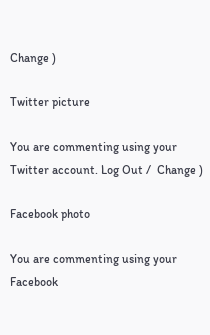Change )

Twitter picture

You are commenting using your Twitter account. Log Out /  Change )

Facebook photo

You are commenting using your Facebook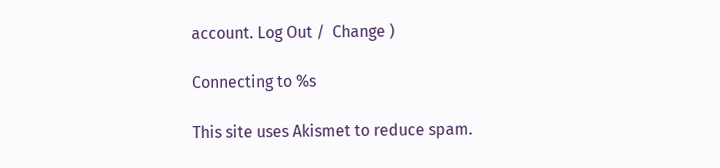account. Log Out /  Change )

Connecting to %s

This site uses Akismet to reduce spam.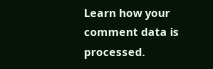Learn how your comment data is processed.